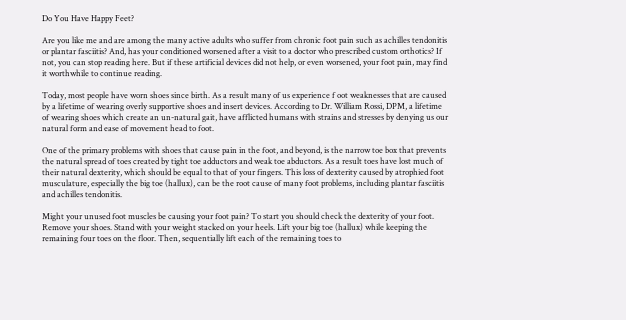Do You Have Happy Feet?

Are you like me and are among the many active adults who suffer from chronic foot pain such as achilles tendonitis or plantar fasciitis? And, has your conditioned worsened after a visit to a doctor who prescribed custom orthotics? If not, you can stop reading here. But if these artificial devices did not help, or even worsened, your foot pain, may find it worthwhile to continue reading.

Today, most people have worn shoes since birth. As a result many of us experience f oot weaknesses that are caused by a lifetime of wearing overly supportive shoes and insert devices. According to Dr. William Rossi, DPM, a lifetime of wearing shoes which create an un-natural gait, have afflicted humans with strains and stresses by denying us our natural form and ease of movement head to foot.

One of the primary problems with shoes that cause pain in the foot, and beyond, is the narrow toe box that prevents the natural spread of toes created by tight toe adductors and weak toe abductors. As a result toes have lost much of their natural dexterity, which should be equal to that of your fingers. This loss of dexterity caused by atrophied foot musculature, especially the big toe (hallux), can be the root cause of many foot problems, including plantar fasciitis and achilles tendonitis.

Might your unused foot muscles be causing your foot pain? To start you should check the dexterity of your foot. Remove your shoes. Stand with your weight stacked on your heels. Lift your big toe (hallux) while keeping the remaining four toes on the floor. Then, sequentially lift each of the remaining toes to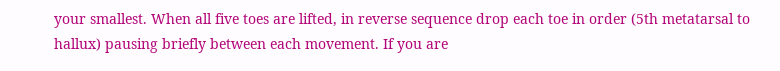your smallest. When all five toes are lifted, in reverse sequence drop each toe in order (5th metatarsal to hallux) pausing briefly between each movement. If you are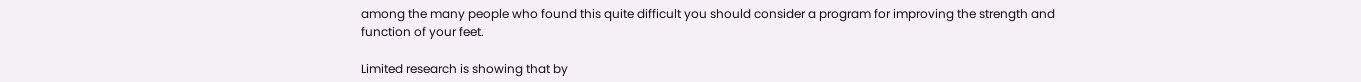among the many people who found this quite difficult you should consider a program for improving the strength and function of your feet.

Limited research is showing that by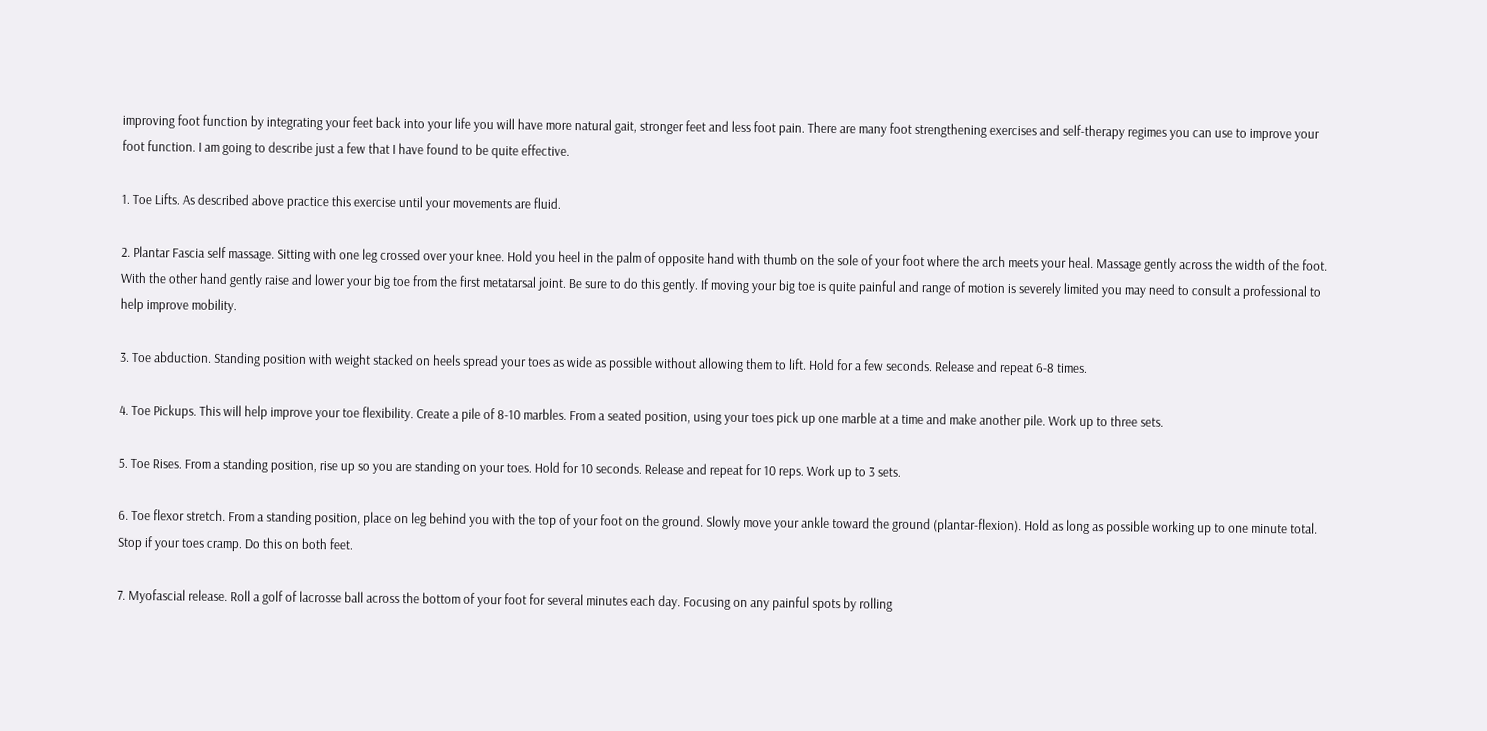improving foot function by integrating your feet back into your life you will have more natural gait, stronger feet and less foot pain. There are many foot strengthening exercises and self-therapy regimes you can use to improve your foot function. I am going to describe just a few that I have found to be quite effective.

1. Toe Lifts. As described above practice this exercise until your movements are fluid.

2. Plantar Fascia self massage. Sitting with one leg crossed over your knee. Hold you heel in the palm of opposite hand with thumb on the sole of your foot where the arch meets your heal. Massage gently across the width of the foot. With the other hand gently raise and lower your big toe from the first metatarsal joint. Be sure to do this gently. If moving your big toe is quite painful and range of motion is severely limited you may need to consult a professional to help improve mobility.

3. Toe abduction. Standing position with weight stacked on heels spread your toes as wide as possible without allowing them to lift. Hold for a few seconds. Release and repeat 6-8 times.

4. Toe Pickups. This will help improve your toe flexibility. Create a pile of 8-10 marbles. From a seated position, using your toes pick up one marble at a time and make another pile. Work up to three sets.

5. Toe Rises. From a standing position, rise up so you are standing on your toes. Hold for 10 seconds. Release and repeat for 10 reps. Work up to 3 sets.

6. Toe flexor stretch. From a standing position, place on leg behind you with the top of your foot on the ground. Slowly move your ankle toward the ground (plantar-flexion). Hold as long as possible working up to one minute total. Stop if your toes cramp. Do this on both feet.

7. Myofascial release. Roll a golf of lacrosse ball across the bottom of your foot for several minutes each day. Focusing on any painful spots by rolling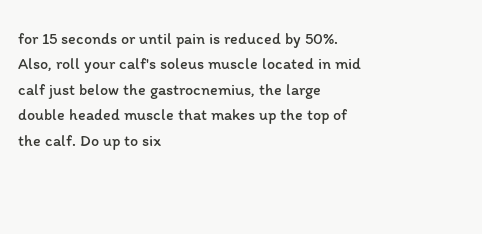for 15 seconds or until pain is reduced by 50%. Also, roll your calf's soleus muscle located in mid calf just below the gastrocnemius, the large double headed muscle that makes up the top of the calf. Do up to six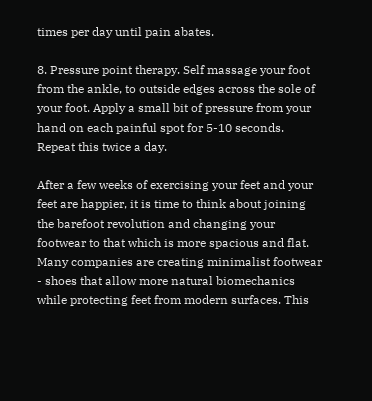times per day until pain abates.

8. Pressure point therapy. Self massage your foot from the ankle, to outside edges across the sole of your foot. Apply a small bit of pressure from your hand on each painful spot for 5-10 seconds. Repeat this twice a day.

After a few weeks of exercising your feet and your feet are happier, it is time to think about joining the barefoot revolution and changing your footwear to that which is more spacious and flat. Many companies are creating minimalist footwear - shoes that allow more natural biomechanics while protecting feet from modern surfaces. This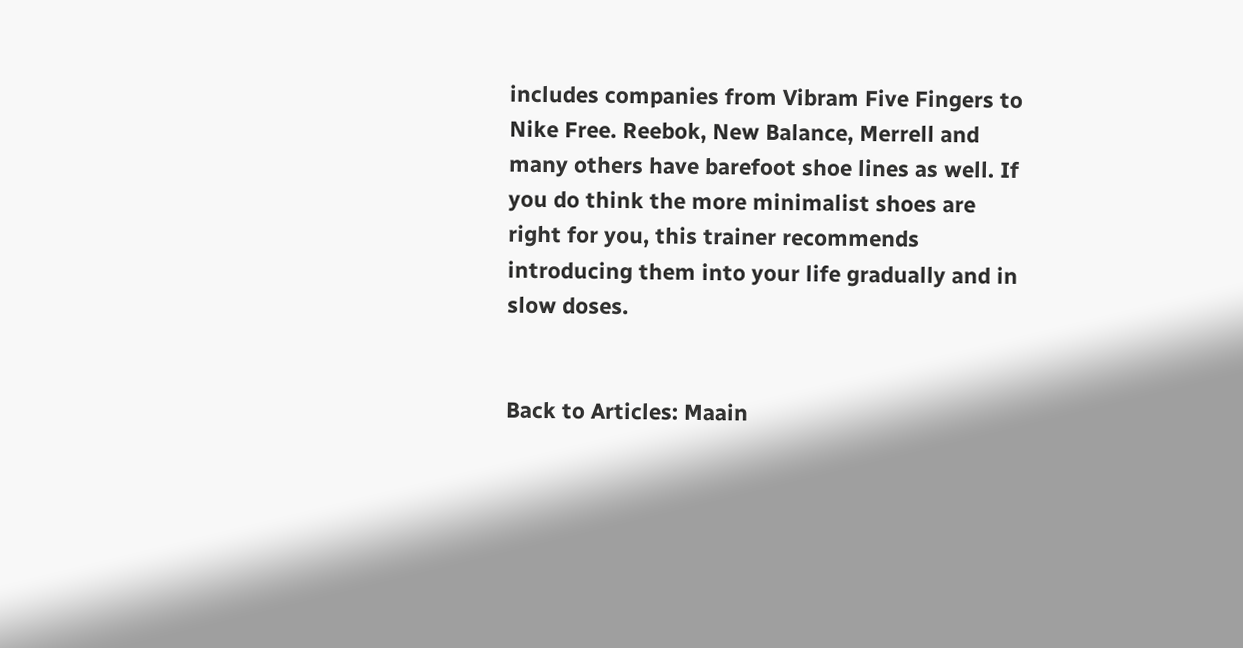includes companies from Vibram Five Fingers to Nike Free. Reebok, New Balance, Merrell and many others have barefoot shoe lines as well. If you do think the more minimalist shoes are right for you, this trainer recommends introducing them into your life gradually and in slow doses.


Back to Articles: Maain